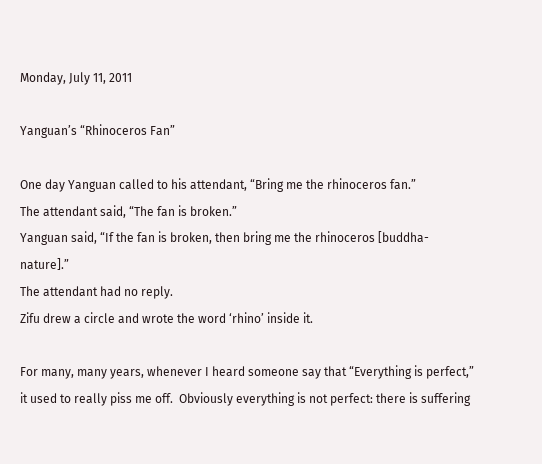Monday, July 11, 2011

Yanguan’s “Rhinoceros Fan”

One day Yanguan called to his attendant, “Bring me the rhinoceros fan.”
The attendant said, “The fan is broken.”
Yanguan said, “If the fan is broken, then bring me the rhinoceros [buddha-nature].”
The attendant had no reply.
Zifu drew a circle and wrote the word ‘rhino’ inside it.

For many, many years, whenever I heard someone say that “Everything is perfect,” it used to really piss me off.  Obviously everything is not perfect: there is suffering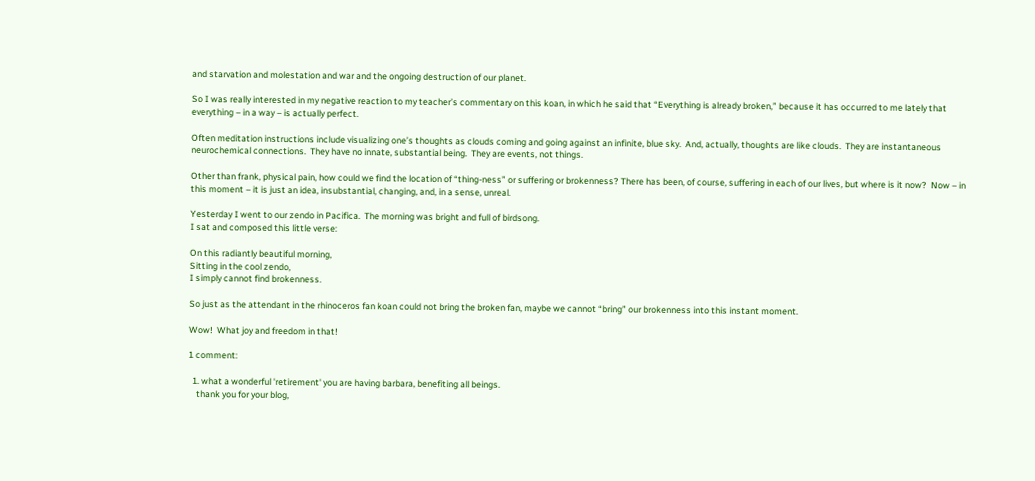and starvation and molestation and war and the ongoing destruction of our planet.

So I was really interested in my negative reaction to my teacher’s commentary on this koan, in which he said that “Everything is already broken,” because it has occurred to me lately that everything – in a way – is actually perfect.

Often meditation instructions include visualizing one’s thoughts as clouds coming and going against an infinite, blue sky.  And, actually, thoughts are like clouds.  They are instantaneous neurochemical connections.  They have no innate, substantial being.  They are events, not things.

Other than frank, physical pain, how could we find the location of “thing-ness” or suffering or brokenness? There has been, of course, suffering in each of our lives, but where is it now?  Now – in this moment – it is just an idea, insubstantial, changing, and, in a sense, unreal.

Yesterday I went to our zendo in Pacifica.  The morning was bright and full of birdsong.
I sat and composed this little verse:

On this radiantly beautiful morning,
Sitting in the cool zendo,
I simply cannot find brokenness.

So just as the attendant in the rhinoceros fan koan could not bring the broken fan, maybe we cannot “bring” our brokenness into this instant moment.

Wow!  What joy and freedom in that!

1 comment:

  1. what a wonderful 'retirement' you are having barbara, benefiting all beings.
    thank you for your blog,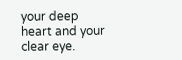your deep heart and your clear eye.